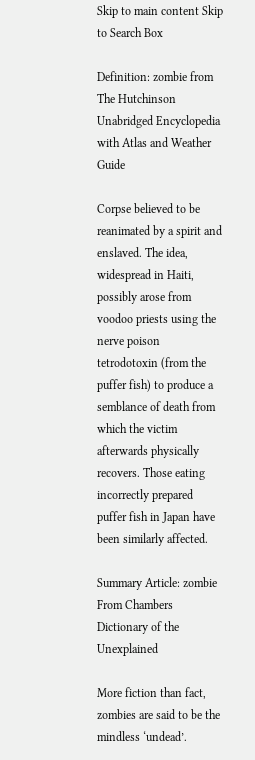Skip to main content Skip to Search Box

Definition: zombie from The Hutchinson Unabridged Encyclopedia with Atlas and Weather Guide

Corpse believed to be reanimated by a spirit and enslaved. The idea, widespread in Haiti, possibly arose from voodoo priests using the nerve poison tetrodotoxin (from the puffer fish) to produce a semblance of death from which the victim afterwards physically recovers. Those eating incorrectly prepared puffer fish in Japan have been similarly affected.

Summary Article: zombie
From Chambers Dictionary of the Unexplained

More fiction than fact, zombies are said to be the mindless ‘undead’.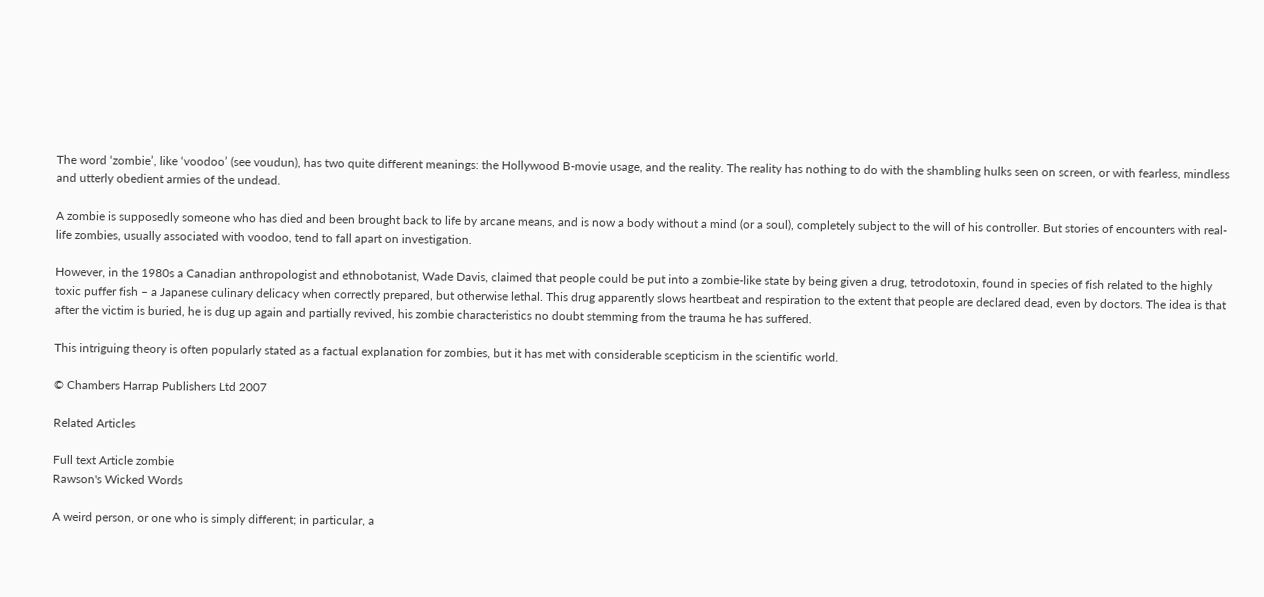The word ‘zombie’, like ‘voodoo’ (see voudun), has two quite different meanings: the Hollywood B-movie usage, and the reality. The reality has nothing to do with the shambling hulks seen on screen, or with fearless, mindless and utterly obedient armies of the undead.

A zombie is supposedly someone who has died and been brought back to life by arcane means, and is now a body without a mind (or a soul), completely subject to the will of his controller. But stories of encounters with real-life zombies, usually associated with voodoo, tend to fall apart on investigation.

However, in the 1980s a Canadian anthropologist and ethnobotanist, Wade Davis, claimed that people could be put into a zombie-like state by being given a drug, tetrodotoxin, found in species of fish related to the highly toxic puffer fish – a Japanese culinary delicacy when correctly prepared, but otherwise lethal. This drug apparently slows heartbeat and respiration to the extent that people are declared dead, even by doctors. The idea is that after the victim is buried, he is dug up again and partially revived, his zombie characteristics no doubt stemming from the trauma he has suffered.

This intriguing theory is often popularly stated as a factual explanation for zombies, but it has met with considerable scepticism in the scientific world.

© Chambers Harrap Publishers Ltd 2007

Related Articles

Full text Article zombie
Rawson's Wicked Words

A weird person, or one who is simply different; in particular, a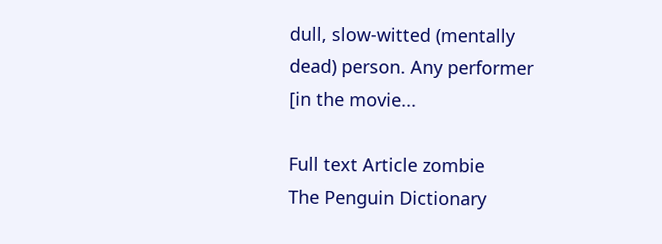dull, slow-witted (mentally dead) person. Any performer [in the movie...

Full text Article zombie
The Penguin Dictionary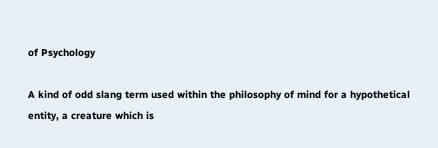of Psychology

A kind of odd slang term used within the philosophy of mind for a hypothetical entity, a creature which is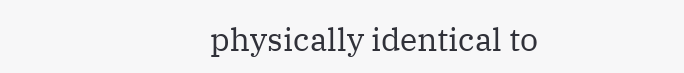physically identical to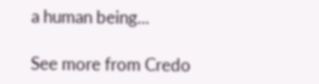a human being...

See more from Credo